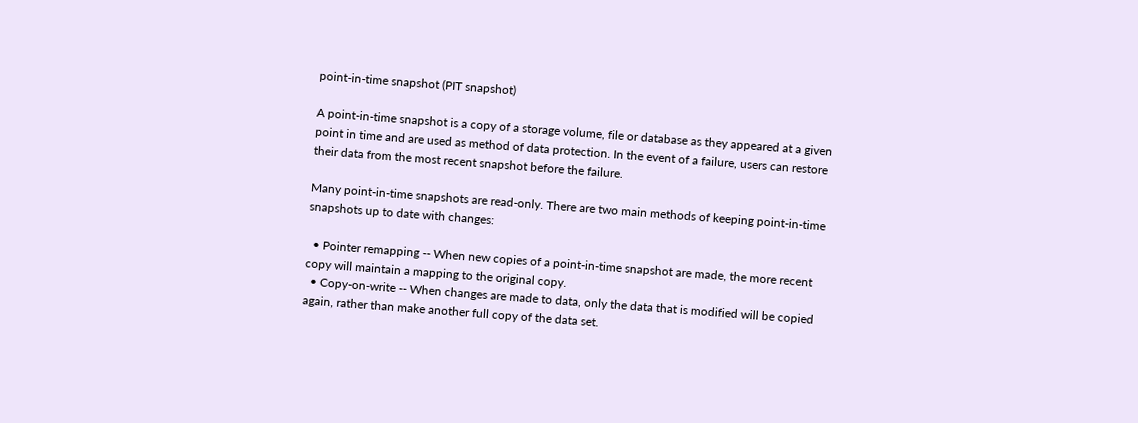point-in-time snapshot (PIT snapshot)

A point-in-time snapshot is a copy of a storage volume, file or database as they appeared at a given point in time and are used as method of data protection. In the event of a failure, users can restore their data from the most recent snapshot before the failure.

Many point-in-time snapshots are read-only. There are two main methods of keeping point-in-time snapshots up to date with changes:

  • Pointer remapping -- When new copies of a point-in-time snapshot are made, the more recent copy will maintain a mapping to the original copy.
  • Copy-on-write -- When changes are made to data, only the data that is modified will be copied again, rather than make another full copy of the data set.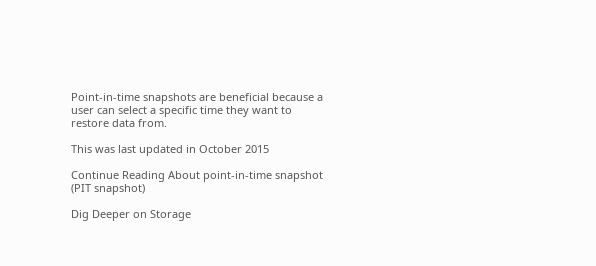Point-in-time snapshots are beneficial because a user can select a specific time they want to restore data from.

This was last updated in October 2015

Continue Reading About point-in-time snapshot (PIT snapshot)

Dig Deeper on Storage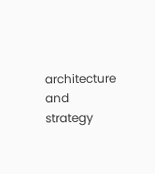architecture and strategy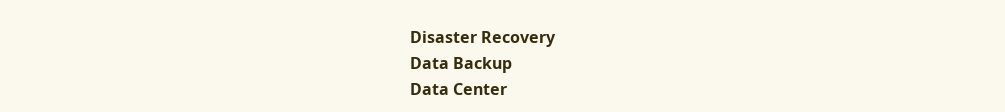Disaster Recovery
Data Backup
Data Center